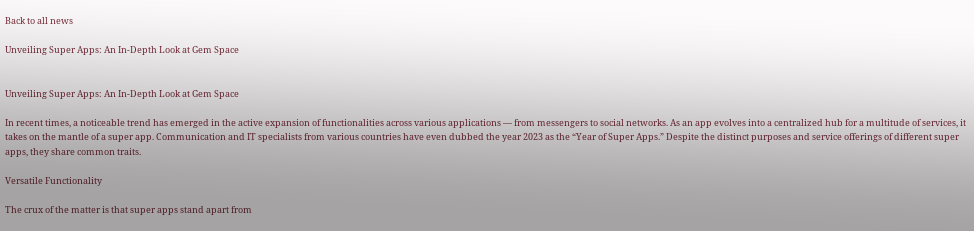Back to all news

Unveiling Super Apps: An In-Depth Look at Gem Space


Unveiling Super Apps: An In-Depth Look at Gem Space

In recent times, a noticeable trend has emerged in the active expansion of functionalities across various applications — from messengers to social networks. As an app evolves into a centralized hub for a multitude of services, it takes on the mantle of a super app. Communication and IT specialists from various countries have even dubbed the year 2023 as the “Year of Super Apps.” Despite the distinct purposes and service offerings of different super apps, they share common traits.

Versatile Functionality

The crux of the matter is that super apps stand apart from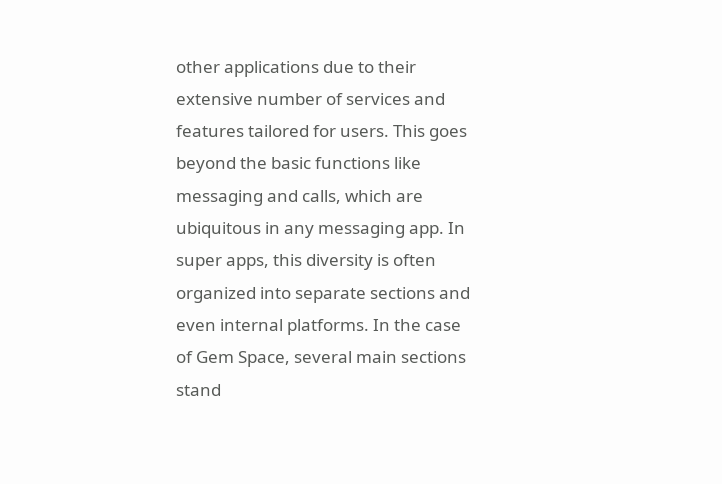other applications due to their extensive number of services and features tailored for users. This goes beyond the basic functions like messaging and calls, which are ubiquitous in any messaging app. In super apps, this diversity is often organized into separate sections and even internal platforms. In the case of Gem Space, several main sections stand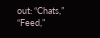out: “Chats,” “Feed,”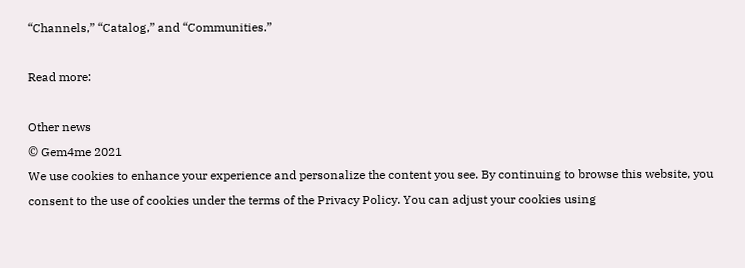“Channels,” “Catalog,” and “Communities.”

Read more:

Other news
© Gem4me 2021
We use cookies to enhance your experience and personalize the content you see. By continuing to browse this website, you consent to the use of cookies under the terms of the Privacy Policy. You can adjust your cookies using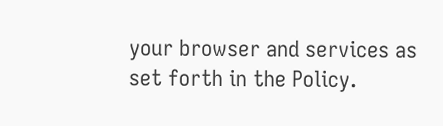your browser and services as set forth in the Policy.